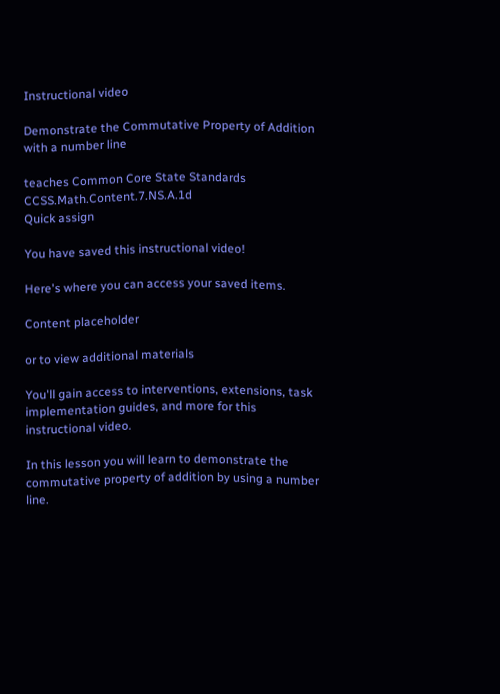Instructional video

Demonstrate the Commutative Property of Addition with a number line

teaches Common Core State Standards CCSS.Math.Content.7.NS.A.1d
Quick assign

You have saved this instructional video!

Here's where you can access your saved items.

Content placeholder

or to view additional materials

You'll gain access to interventions, extensions, task implementation guides, and more for this instructional video.

In this lesson you will learn to demonstrate the commutative property of addition by using a number line.